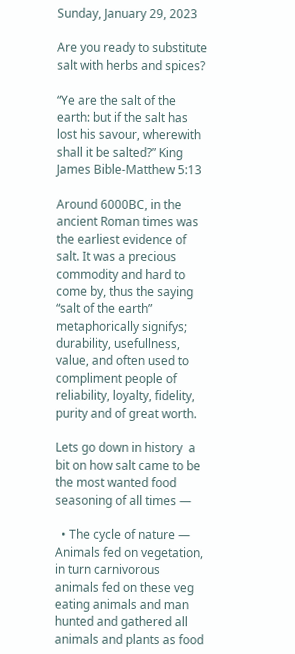Sunday, January 29, 2023

Are you ready to substitute salt with herbs and spices?

“Ye are the salt of the earth: but if the salt has lost his savour, wherewith shall it be salted?” King James Bible-Matthew 5:13

Around 6000BC, in the ancient Roman times was the earliest evidence of salt. It was a precious commodity and hard to come by, thus the saying “salt of the earth”  metaphorically signifys; durability, usefullness, value, and often used to compliment people of reliability, loyalty, fidelity, purity and of great worth.

Lets go down in history  a bit on how salt came to be the most wanted food seasoning of all times —

  • The cycle of nature — Animals fed on vegetation, in turn carnivorous animals fed on these veg eating animals and man hunted and gathered all animals and plants as food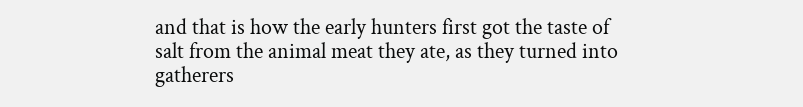and that is how the early hunters first got the taste of salt from the animal meat they ate, as they turned into gatherers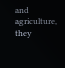and agriculture, they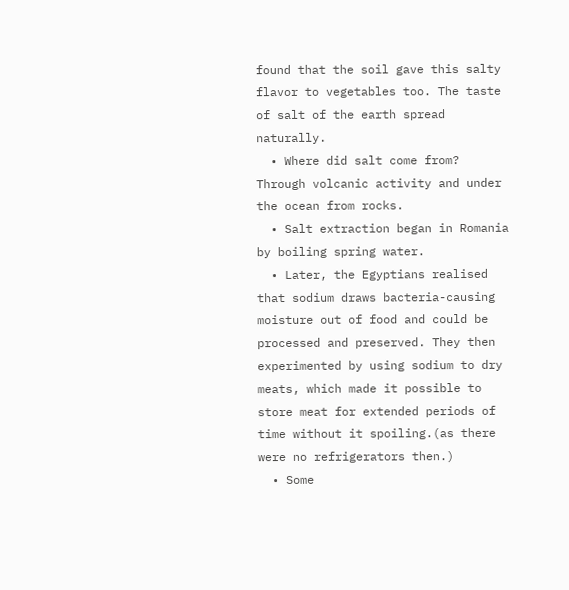found that the soil gave this salty flavor to vegetables too. The taste of salt of the earth spread naturally.
  • Where did salt come from? Through volcanic activity and under the ocean from rocks.
  • Salt extraction began in Romania by boiling spring water.
  • Later, the Egyptians realised that sodium draws bacteria-causing moisture out of food and could be processed and preserved. They then experimented by using sodium to dry meats, which made it possible to store meat for extended periods of time without it spoiling.(as there were no refrigerators then.)
  • Some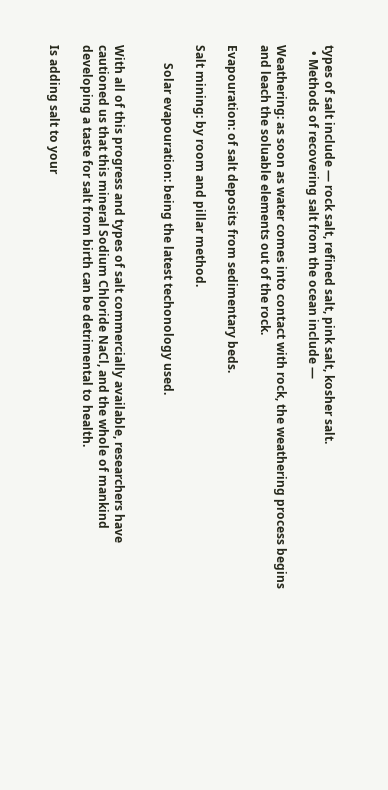types of salt include — rock salt, refined salt, pink salt, kosher salt.
  • Methods of recovering salt from the ocean include —

Weathering: as soon as water comes into contact with rock, the weathering process begins and leach the soluable elements out of the rock.

Evapouration: of salt deposits from sedimentary beds.

Salt mining: by room and pillar method.

      Solar evapouration: being the latest techonology used.


With all of this progress and types of salt commercially available, researchers have cautioned us that this mineral Sodium Chloride NaCl, and the whole of mankind developing a taste for salt from birth can be detrimental to health.

Is adding salt to your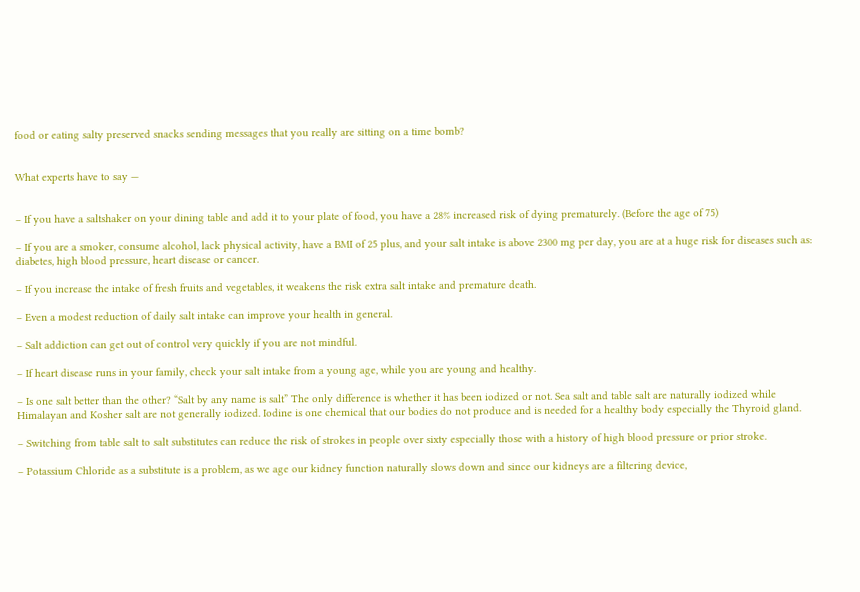food or eating salty preserved snacks sending messages that you really are sitting on a time bomb?


What experts have to say —


– If you have a saltshaker on your dining table and add it to your plate of food, you have a 28% increased risk of dying prematurely. (Before the age of 75)

– If you are a smoker, consume alcohol, lack physical activity, have a BMI of 25 plus, and your salt intake is above 2300 mg per day, you are at a huge risk for diseases such as: diabetes, high blood pressure, heart disease or cancer.

– If you increase the intake of fresh fruits and vegetables, it weakens the risk extra salt intake and premature death.

– Even a modest reduction of daily salt intake can improve your health in general.

– Salt addiction can get out of control very quickly if you are not mindful.

– If heart disease runs in your family, check your salt intake from a young age, while you are young and healthy.

– Is one salt better than the other? “Salt by any name is salt” The only difference is whether it has been iodized or not. Sea salt and table salt are naturally iodized while Himalayan and Kosher salt are not generally iodized. Iodine is one chemical that our bodies do not produce and is needed for a healthy body especially the Thyroid gland.

– Switching from table salt to salt substitutes can reduce the risk of strokes in people over sixty especially those with a history of high blood pressure or prior stroke.

– Potassium Chloride as a substitute is a problem, as we age our kidney function naturally slows down and since our kidneys are a filtering device,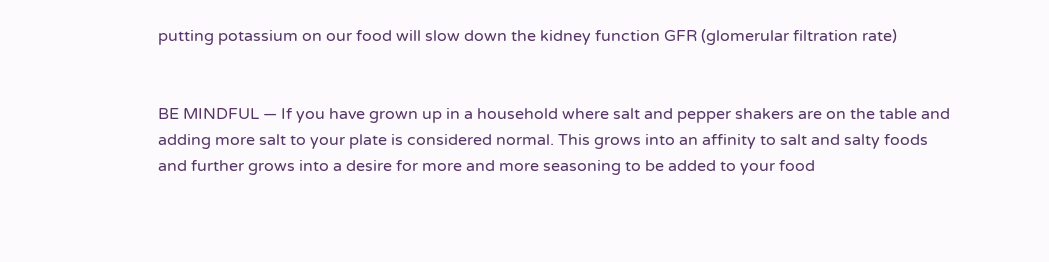putting potassium on our food will slow down the kidney function GFR (glomerular filtration rate)


BE MINDFUL — If you have grown up in a household where salt and pepper shakers are on the table and adding more salt to your plate is considered normal. This grows into an affinity to salt and salty foods and further grows into a desire for more and more seasoning to be added to your food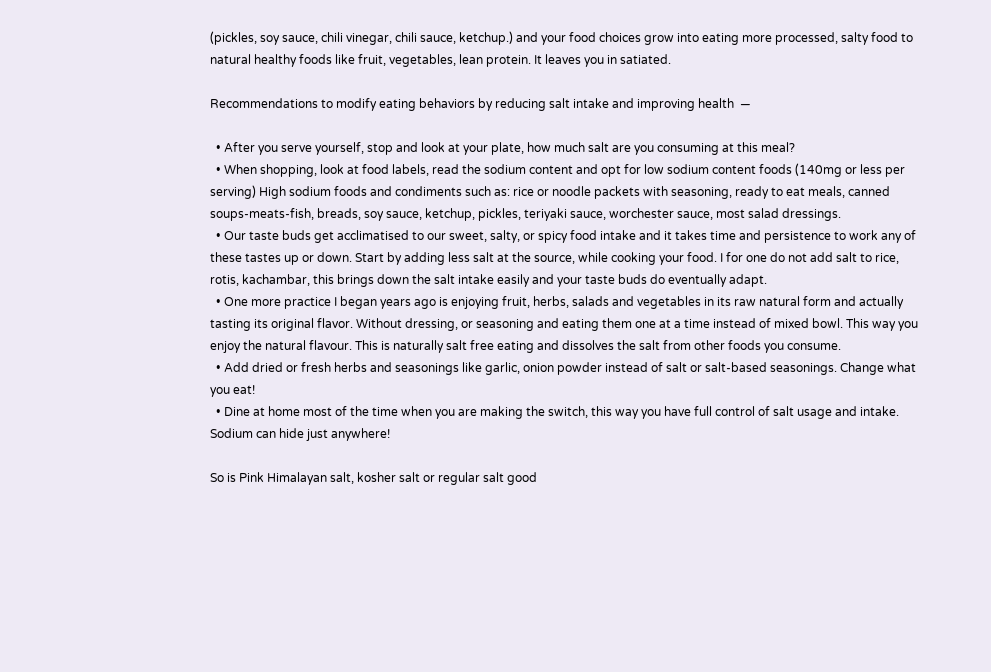(pickles, soy sauce, chili vinegar, chili sauce, ketchup.) and your food choices grow into eating more processed, salty food to natural healthy foods like fruit, vegetables, lean protein. It leaves you in satiated.

Recommendations to modify eating behaviors by reducing salt intake and improving health  —

  • After you serve yourself, stop and look at your plate, how much salt are you consuming at this meal?
  • When shopping, look at food labels, read the sodium content and opt for low sodium content foods (140mg or less per serving) High sodium foods and condiments such as: rice or noodle packets with seasoning, ready to eat meals, canned soups-meats-fish, breads, soy sauce, ketchup, pickles, teriyaki sauce, worchester sauce, most salad dressings.
  • Our taste buds get acclimatised to our sweet, salty, or spicy food intake and it takes time and persistence to work any of these tastes up or down. Start by adding less salt at the source, while cooking your food. I for one do not add salt to rice, rotis, kachambar, this brings down the salt intake easily and your taste buds do eventually adapt.
  • One more practice I began years ago is enjoying fruit, herbs, salads and vegetables in its raw natural form and actually tasting its original flavor. Without dressing, or seasoning and eating them one at a time instead of mixed bowl. This way you enjoy the natural flavour. This is naturally salt free eating and dissolves the salt from other foods you consume.
  • Add dried or fresh herbs and seasonings like garlic, onion powder instead of salt or salt-based seasonings. Change what you eat!
  • Dine at home most of the time when you are making the switch, this way you have full control of salt usage and intake. Sodium can hide just anywhere!

So is Pink Himalayan salt, kosher salt or regular salt good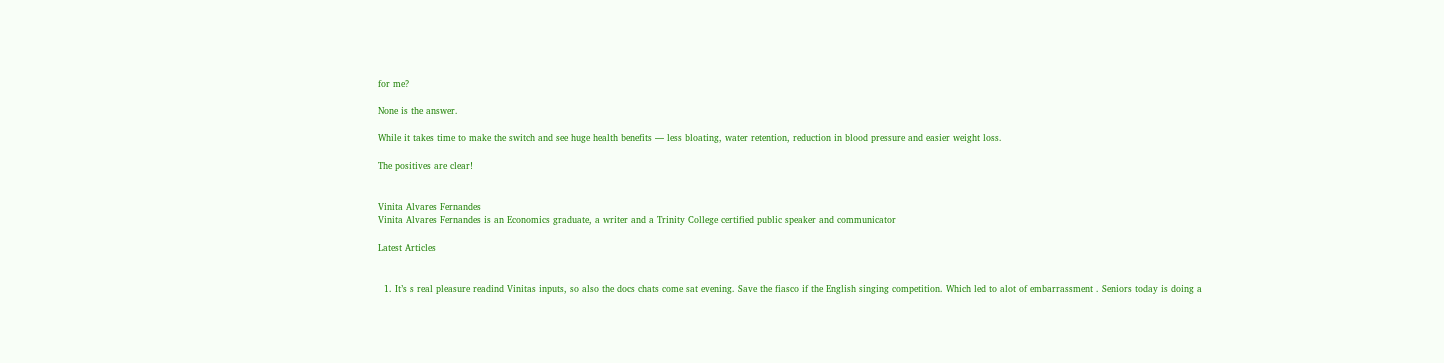for me?

None is the answer.

While it takes time to make the switch and see huge health benefits — less bloating, water retention, reduction in blood pressure and easier weight loss.

The positives are clear!


Vinita Alvares Fernandes
Vinita Alvares Fernandes is an Economics graduate, a writer and a Trinity College certified public speaker and communicator

Latest Articles


  1. It’s s real pleasure readind Vinitas inputs, so also the docs chats come sat evening. Save the fiasco if the English singing competition. Which led to alot of embarrassment . Seniors today is doing a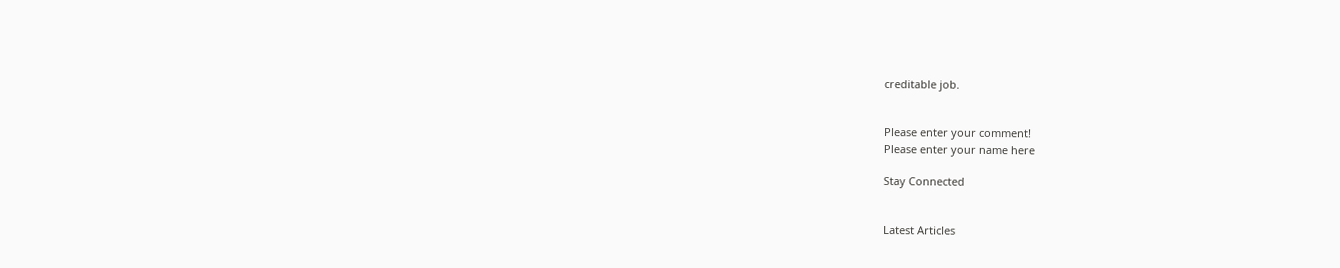creditable job.


Please enter your comment!
Please enter your name here

Stay Connected


Latest Articles